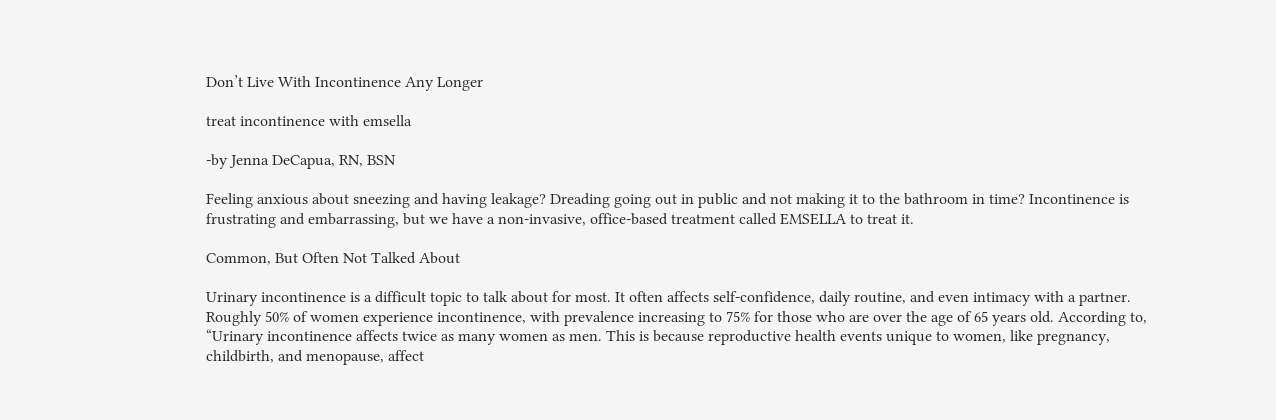Don’t Live With Incontinence Any Longer

treat incontinence with emsella

-by Jenna DeCapua, RN, BSN

Feeling anxious about sneezing and having leakage? Dreading going out in public and not making it to the bathroom in time? Incontinence is frustrating and embarrassing, but we have a non-invasive, office-based treatment called EMSELLA to treat it.

Common, But Often Not Talked About

Urinary incontinence is a difficult topic to talk about for most. It often affects self-confidence, daily routine, and even intimacy with a partner. Roughly 50% of women experience incontinence, with prevalence increasing to 75% for those who are over the age of 65 years old. According to, “Urinary incontinence affects twice as many women as men. This is because reproductive health events unique to women, like pregnancy, childbirth, and menopause, affect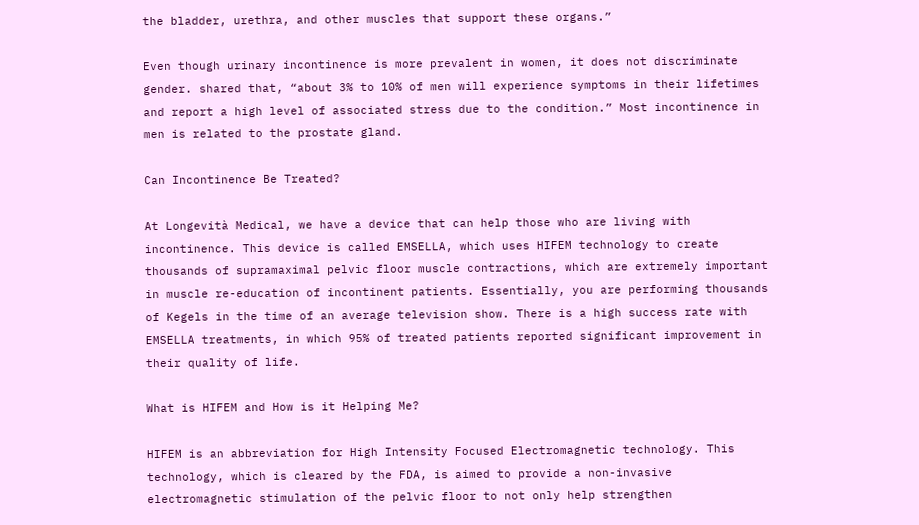the bladder, urethra, and other muscles that support these organs.”

Even though urinary incontinence is more prevalent in women, it does not discriminate gender. shared that, “about 3% to 10% of men will experience symptoms in their lifetimes and report a high level of associated stress due to the condition.” Most incontinence in men is related to the prostate gland.

Can Incontinence Be Treated?

At Longevità Medical, we have a device that can help those who are living with incontinence. This device is called EMSELLA, which uses HIFEM technology to create thousands of supramaximal pelvic floor muscle contractions, which are extremely important in muscle re-education of incontinent patients. Essentially, you are performing thousands of Kegels in the time of an average television show. There is a high success rate with EMSELLA treatments, in which 95% of treated patients reported significant improvement in their quality of life.

What is HIFEM and How is it Helping Me?

HIFEM is an abbreviation for High Intensity Focused Electromagnetic technology. This technology, which is cleared by the FDA, is aimed to provide a non-invasive electromagnetic stimulation of the pelvic floor to not only help strengthen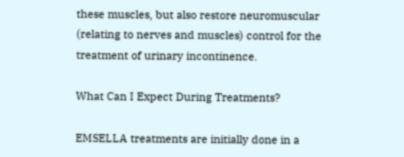these muscles, but also restore neuromuscular (relating to nerves and muscles) control for the treatment of urinary incontinence.

What Can I Expect During Treatments?

EMSELLA treatments are initially done in a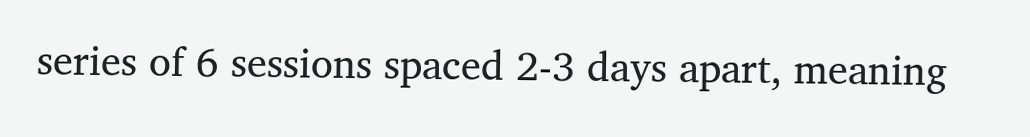series of 6 sessions spaced 2-3 days apart, meaning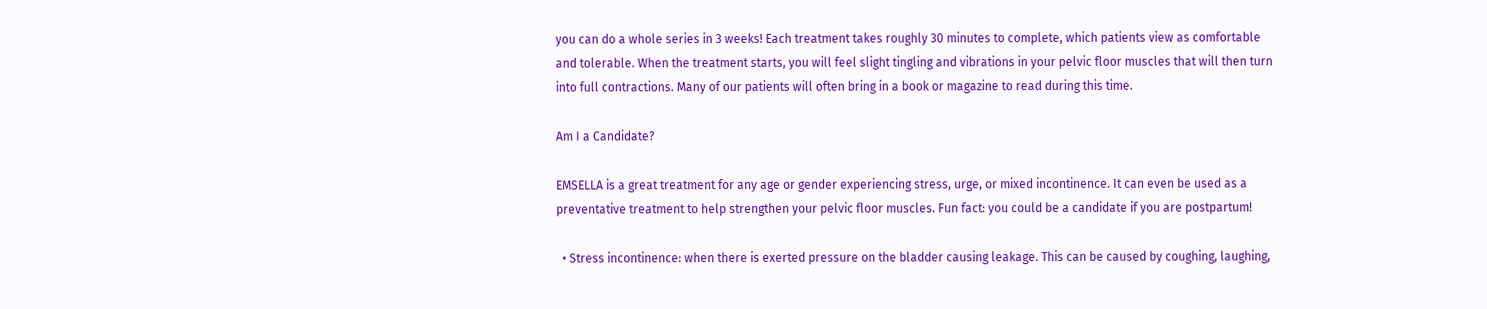you can do a whole series in 3 weeks! Each treatment takes roughly 30 minutes to complete, which patients view as comfortable and tolerable. When the treatment starts, you will feel slight tingling and vibrations in your pelvic floor muscles that will then turn into full contractions. Many of our patients will often bring in a book or magazine to read during this time.

Am I a Candidate?

EMSELLA is a great treatment for any age or gender experiencing stress, urge, or mixed incontinence. It can even be used as a preventative treatment to help strengthen your pelvic floor muscles. Fun fact: you could be a candidate if you are postpartum!

  • Stress incontinence: when there is exerted pressure on the bladder causing leakage. This can be caused by coughing, laughing,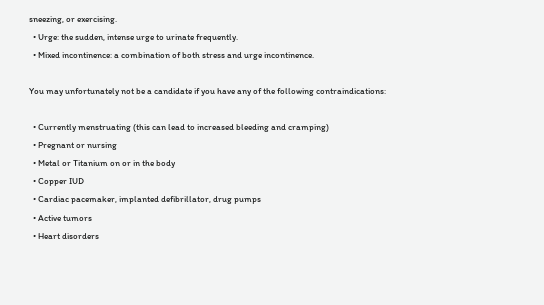sneezing, or exercising.
  • Urge: the sudden, intense urge to urinate frequently.
  • Mixed incontinence: a combination of both stress and urge incontinence.

You may unfortunately not be a candidate if you have any of the following contraindications:

  • Currently menstruating (this can lead to increased bleeding and cramping)
  • Pregnant or nursing
  • Metal or Titanium on or in the body
  • Copper IUD
  • Cardiac pacemaker, implanted defibrillator, drug pumps
  • Active tumors
  • Heart disorders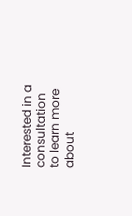Interested in a consultation to learn more about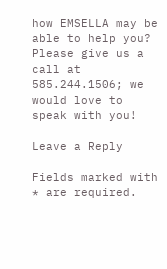how EMSELLA may be able to help you? Please give us a call at 585.244.1506; we would love to speak with you!

Leave a Reply

Fields marked with * are required.